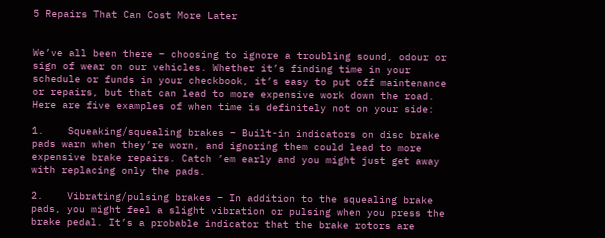5 Repairs That Can Cost More Later


We’ve all been there – choosing to ignore a troubling sound, odour or sign of wear on our vehicles. Whether it’s finding time in your schedule or funds in your checkbook, it’s easy to put off maintenance or repairs, but that can lead to more expensive work down the road. Here are five examples of when time is definitely not on your side:

1.    Squeaking/squealing brakes – Built-in indicators on disc brake pads warn when they’re worn, and ignoring them could lead to more expensive brake repairs. Catch ’em early and you might just get away with replacing only the pads.

2.    Vibrating/pulsing brakes – In addition to the squealing brake pads, you might feel a slight vibration or pulsing when you press the brake pedal. It’s a probable indicator that the brake rotors are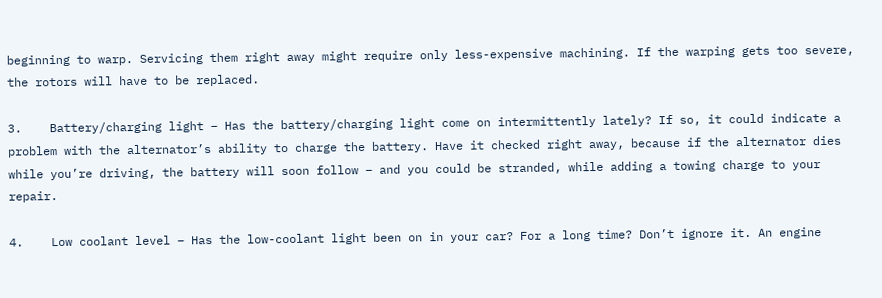beginning to warp. Servicing them right away might require only less-expensive machining. If the warping gets too severe, the rotors will have to be replaced.

3.    Battery/charging light – Has the battery/charging light come on intermittently lately? If so, it could indicate a problem with the alternator’s ability to charge the battery. Have it checked right away, because if the alternator dies while you’re driving, the battery will soon follow – and you could be stranded, while adding a towing charge to your repair.

4.    Low coolant level – Has the low-coolant light been on in your car? For a long time? Don’t ignore it. An engine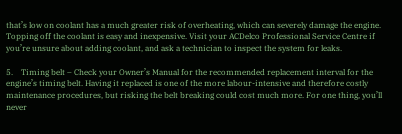that’s low on coolant has a much greater risk of overheating, which can severely damage the engine. Topping off the coolant is easy and inexpensive. Visit your ACDelco Professional Service Centre if you’re unsure about adding coolant, and ask a technician to inspect the system for leaks.

5.    Timing belt – Check your Owner’s Manual for the recommended replacement interval for the engine’s timing belt. Having it replaced is one of the more labour-intensive and therefore costly maintenance procedures, but risking the belt breaking could cost much more. For one thing, you’ll never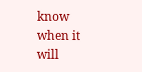know when it will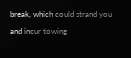break, which could strand you and incur towing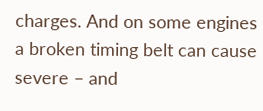charges. And on some engines a broken timing belt can cause severe – and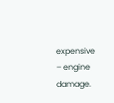expensive – engine damage.